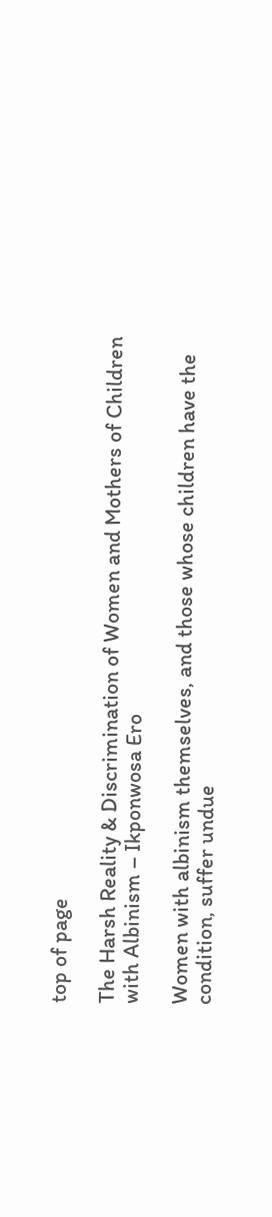top of page

The Harsh Reality & Discrimination of Women and Mothers of Children with Albinism – Ikponwosa Ero

Women with albinism themselves, and those whose children have the condition, suffer undue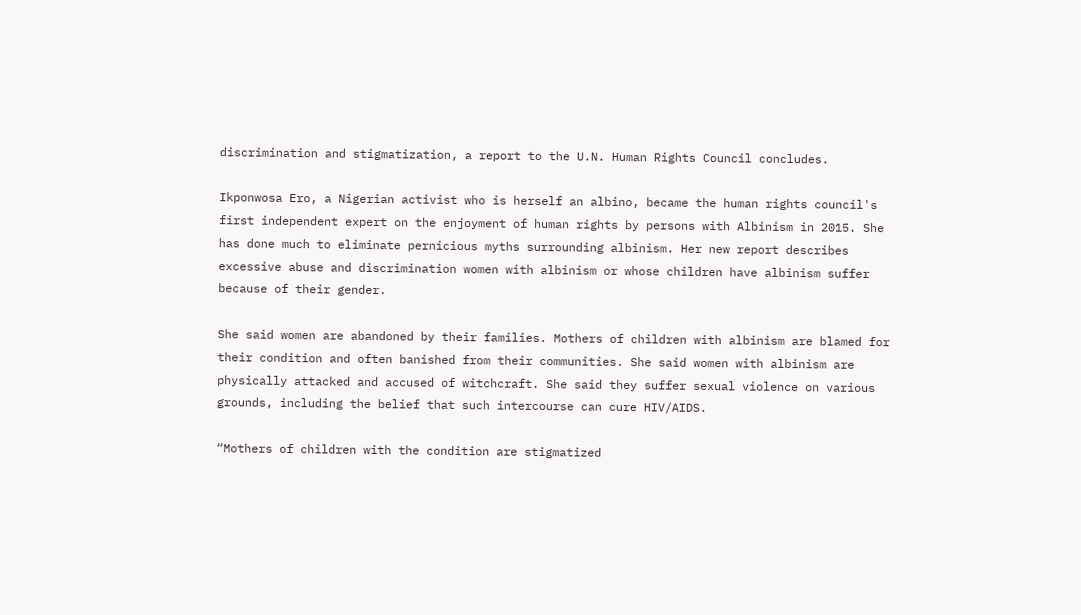discrimination and stigmatization, a report to the U.N. Human Rights Council concludes.

Ikponwosa Ero, a Nigerian activist who is herself an albino, became the human rights council's first independent expert on the enjoyment of human rights by persons with Albinism in 2015. She has done much to eliminate pernicious myths surrounding albinism. Her new report describes excessive abuse and discrimination women with albinism or whose children have albinism suffer because of their gender.

She said women are abandoned by their families. Mothers of children with albinism are blamed for their condition and often banished from their communities. She said women with albinism are physically attacked and accused of witchcraft. She said they suffer sexual violence on various grounds, including the belief that such intercourse can cure HIV/AIDS.

“Mothers of children with the condition are stigmatized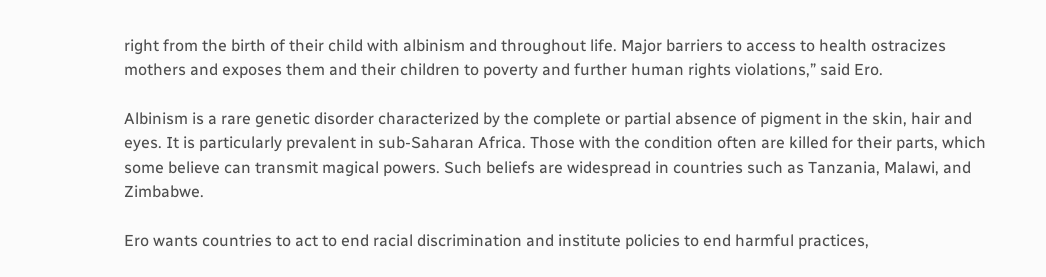right from the birth of their child with albinism and throughout life. Major barriers to access to health ostracizes mothers and exposes them and their children to poverty and further human rights violations,” said Ero.

Albinism is a rare genetic disorder characterized by the complete or partial absence of pigment in the skin, hair and eyes. It is particularly prevalent in sub-Saharan Africa. Those with the condition often are killed for their parts, which some believe can transmit magical powers. Such beliefs are widespread in countries such as Tanzania, Malawi, and Zimbabwe.

Ero wants countries to act to end racial discrimination and institute policies to end harmful practices,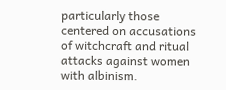particularly those centered on accusations of witchcraft and ritual attacks against women with albinism.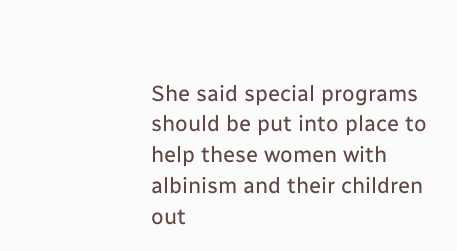She said special programs should be put into place to help these women with albinism and their children out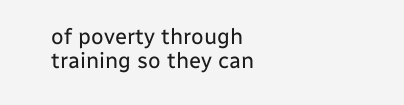of poverty through training so they can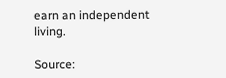earn an independent living.

Source: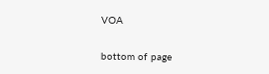VOA


bottom of page